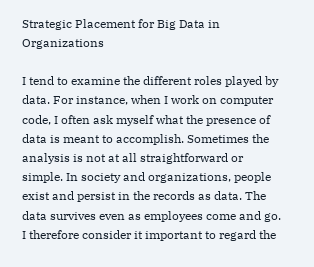Strategic Placement for Big Data in Organizations

I tend to examine the different roles played by data. For instance, when I work on computer code, I often ask myself what the presence of data is meant to accomplish. Sometimes the analysis is not at all straightforward or simple. In society and organizations, people exist and persist in the records as data. The data survives even as employees come and go. I therefore consider it important to regard the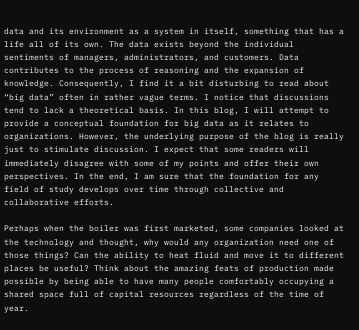data and its environment as a system in itself, something that has a life all of its own. The data exists beyond the individual sentiments of managers, administrators, and customers. Data contributes to the process of reasoning and the expansion of knowledge. Consequently, I find it a bit disturbing to read about “big data” often in rather vague terms. I notice that discussions tend to lack a theoretical basis. In this blog, I will attempt to provide a conceptual foundation for big data as it relates to organizations. However, the underlying purpose of the blog is really just to stimulate discussion. I expect that some readers will immediately disagree with some of my points and offer their own perspectives. In the end, I am sure that the foundation for any field of study develops over time through collective and collaborative efforts.

Perhaps when the boiler was first marketed, some companies looked at the technology and thought, why would any organization need one of those things? Can the ability to heat fluid and move it to different places be useful? Think about the amazing feats of production made possible by being able to have many people comfortably occupying a shared space full of capital resources regardless of the time of year.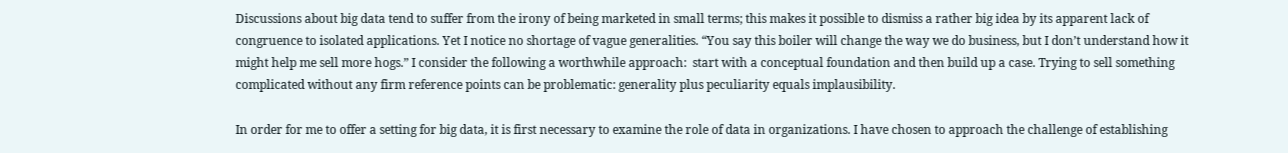Discussions about big data tend to suffer from the irony of being marketed in small terms; this makes it possible to dismiss a rather big idea by its apparent lack of congruence to isolated applications. Yet I notice no shortage of vague generalities. “You say this boiler will change the way we do business, but I don’t understand how it might help me sell more hogs.” I consider the following a worthwhile approach:  start with a conceptual foundation and then build up a case. Trying to sell something complicated without any firm reference points can be problematic: generality plus peculiarity equals implausibility.

In order for me to offer a setting for big data, it is first necessary to examine the role of data in organizations. I have chosen to approach the challenge of establishing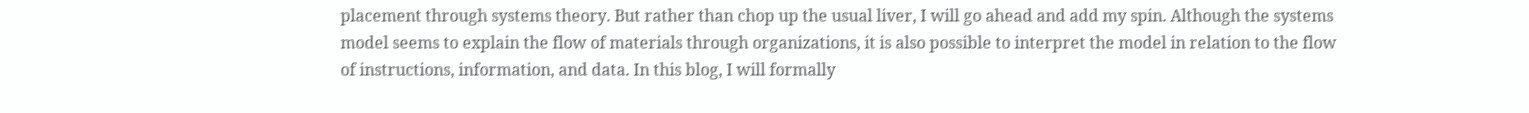placement through systems theory. But rather than chop up the usual liver, I will go ahead and add my spin. Although the systems model seems to explain the flow of materials through organizations, it is also possible to interpret the model in relation to the flow of instructions, information, and data. In this blog, I will formally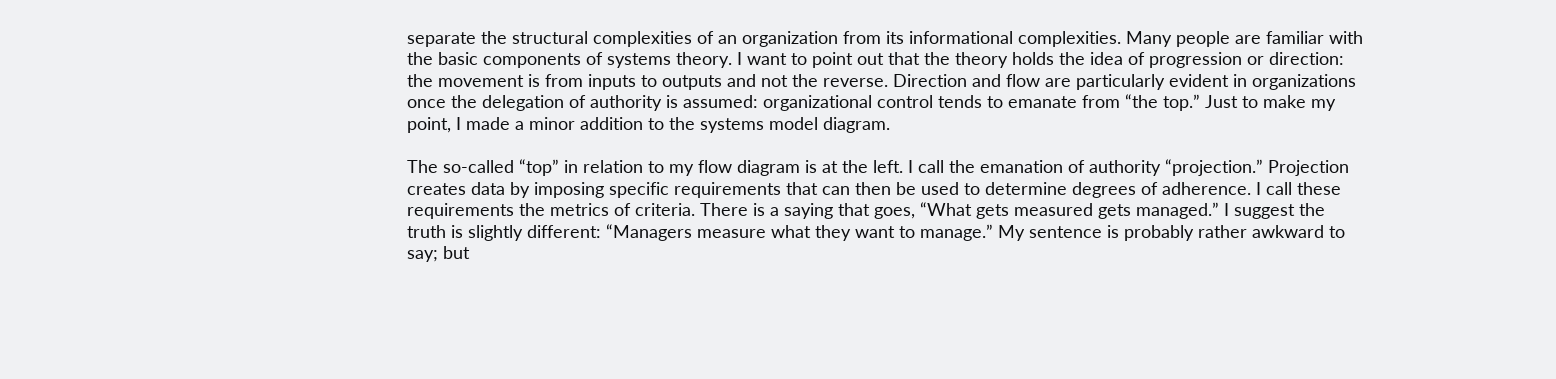separate the structural complexities of an organization from its informational complexities. Many people are familiar with the basic components of systems theory. I want to point out that the theory holds the idea of progression or direction: the movement is from inputs to outputs and not the reverse. Direction and flow are particularly evident in organizations once the delegation of authority is assumed: organizational control tends to emanate from “the top.” Just to make my point, I made a minor addition to the systems model diagram.

The so-called “top” in relation to my flow diagram is at the left. I call the emanation of authority “projection.” Projection creates data by imposing specific requirements that can then be used to determine degrees of adherence. I call these requirements the metrics of criteria. There is a saying that goes, “What gets measured gets managed.” I suggest the truth is slightly different: “Managers measure what they want to manage.” My sentence is probably rather awkward to say; but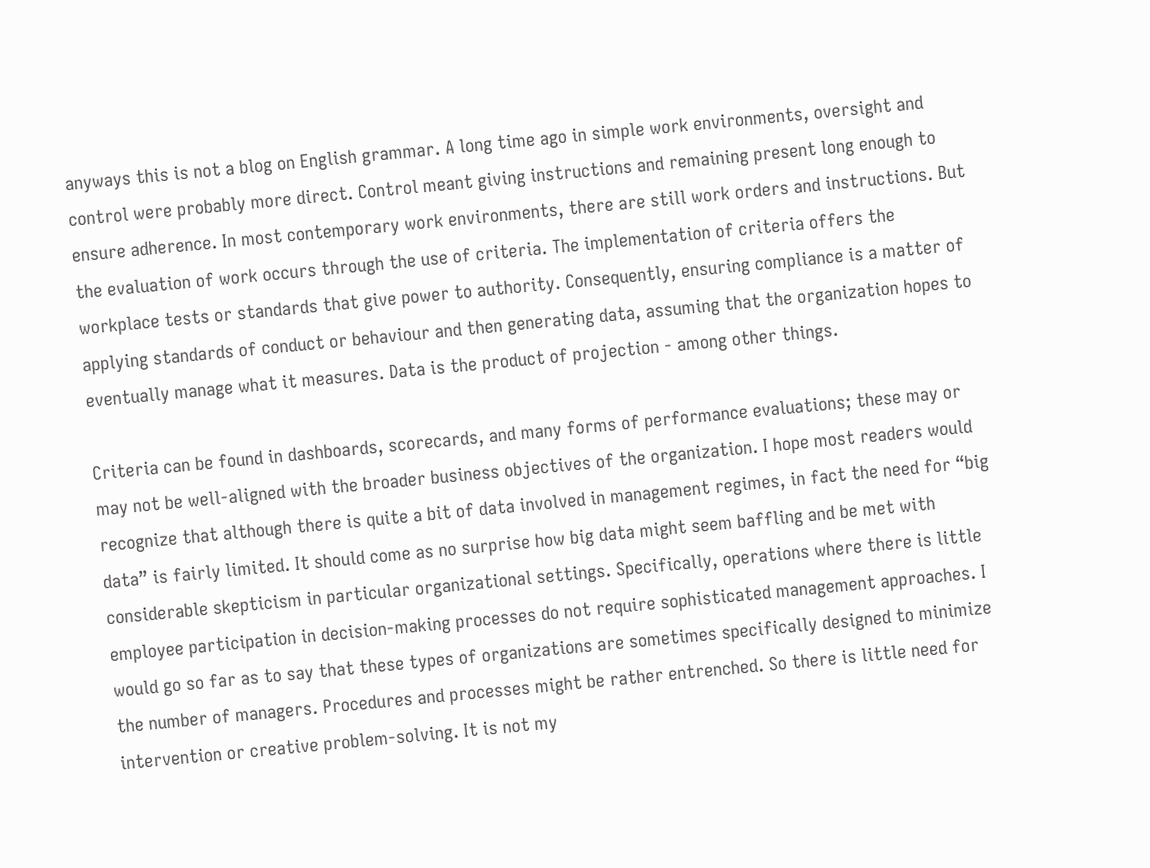anyways this is not a blog on English grammar. A long time ago in simple work environments, oversight and control were probably more direct. Control meant giving instructions and remaining present long enough to ensure adherence. In most contemporary work environments, there are still work orders and instructions. But the evaluation of work occurs through the use of criteria. The implementation of criteria offers the workplace tests or standards that give power to authority. Consequently, ensuring compliance is a matter of applying standards of conduct or behaviour and then generating data, assuming that the organization hopes to eventually manage what it measures. Data is the product of projection - among other things.

Criteria can be found in dashboards, scorecards, and many forms of performance evaluations; these may or may not be well-aligned with the broader business objectives of the organization. I hope most readers would recognize that although there is quite a bit of data involved in management regimes, in fact the need for “big data” is fairly limited. It should come as no surprise how big data might seem baffling and be met with considerable skepticism in particular organizational settings. Specifically, operations where there is little employee participation in decision-making processes do not require sophisticated management approaches. I would go so far as to say that these types of organizations are sometimes specifically designed to minimize the number of managers. Procedures and processes might be rather entrenched. So there is little need for intervention or creative problem-solving. It is not my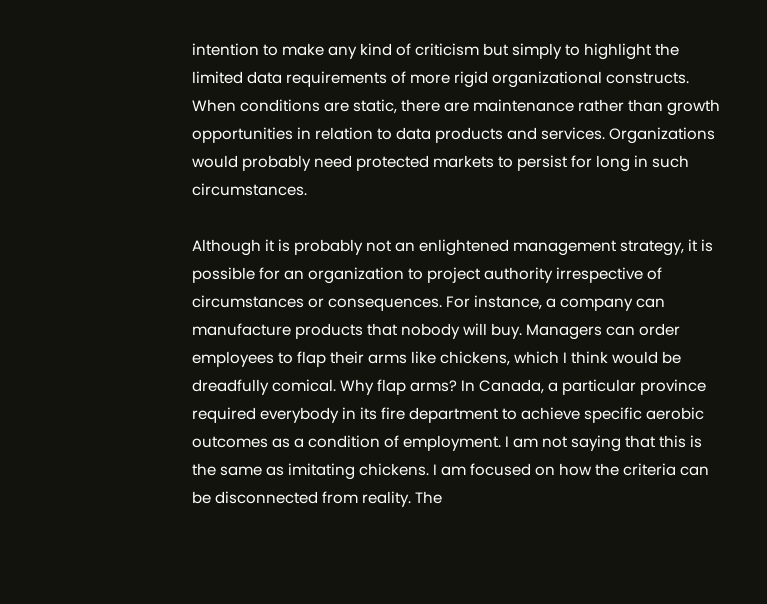intention to make any kind of criticism but simply to highlight the limited data requirements of more rigid organizational constructs. When conditions are static, there are maintenance rather than growth opportunities in relation to data products and services. Organizations would probably need protected markets to persist for long in such circumstances.

Although it is probably not an enlightened management strategy, it is possible for an organization to project authority irrespective of circumstances or consequences. For instance, a company can manufacture products that nobody will buy. Managers can order employees to flap their arms like chickens, which I think would be dreadfully comical. Why flap arms? In Canada, a particular province required everybody in its fire department to achieve specific aerobic outcomes as a condition of employment. I am not saying that this is the same as imitating chickens. I am focused on how the criteria can be disconnected from reality. The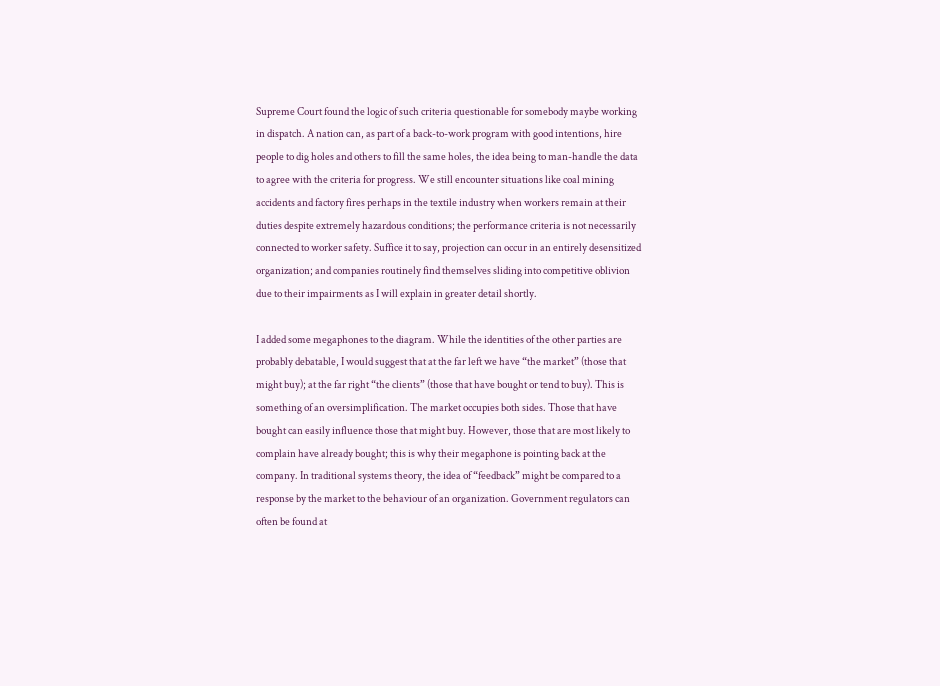Supreme Court found the logic of such criteria questionable for somebody maybe working in dispatch. A nation can, as part of a back-to-work program with good intentions, hire people to dig holes and others to fill the same holes, the idea being to man-handle the data to agree with the criteria for progress. We still encounter situations like coal mining accidents and factory fires perhaps in the textile industry when workers remain at their duties despite extremely hazardous conditions; the performance criteria is not necessarily connected to worker safety. Suffice it to say, projection can occur in an entirely desensitized organization; and companies routinely find themselves sliding into competitive oblivion due to their impairments as I will explain in greater detail shortly.

I added some megaphones to the diagram. While the identities of the other parties are probably debatable, I would suggest that at the far left we have “the market” (those that might buy); at the far right “the clients” (those that have bought or tend to buy). This is something of an oversimplification. The market occupies both sides. Those that have bought can easily influence those that might buy. However, those that are most likely to complain have already bought; this is why their megaphone is pointing back at the company. In traditional systems theory, the idea of “feedback” might be compared to a response by the market to the behaviour of an organization. Government regulators can often be found at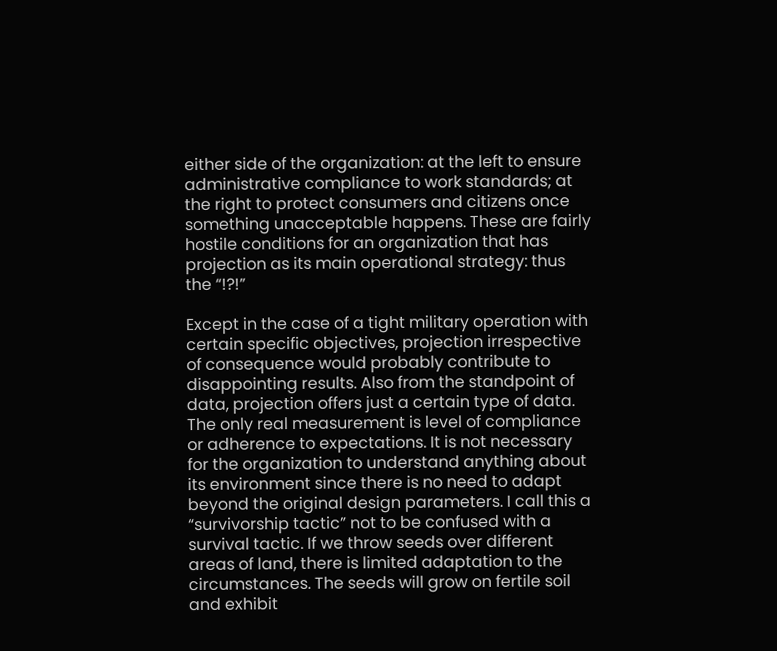either side of the organization: at the left to ensure administrative compliance to work standards; at the right to protect consumers and citizens once something unacceptable happens. These are fairly hostile conditions for an organization that has projection as its main operational strategy: thus the “!?!”

Except in the case of a tight military operation with certain specific objectives, projection irrespective of consequence would probably contribute to disappointing results. Also from the standpoint of data, projection offers just a certain type of data. The only real measurement is level of compliance or adherence to expectations. It is not necessary for the organization to understand anything about its environment since there is no need to adapt beyond the original design parameters. I call this a “survivorship tactic” not to be confused with a survival tactic. If we throw seeds over different areas of land, there is limited adaptation to the circumstances. The seeds will grow on fertile soil and exhibit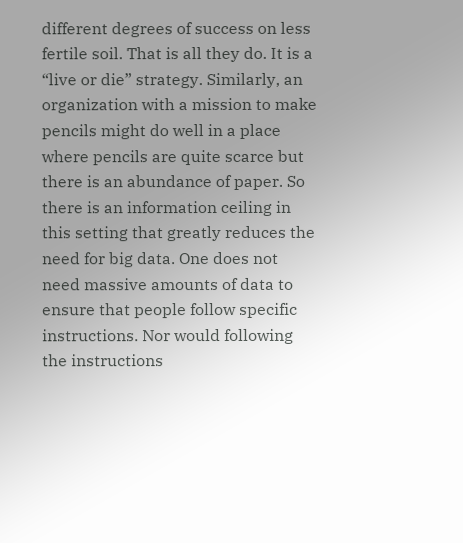different degrees of success on less fertile soil. That is all they do. It is a “live or die” strategy. Similarly, an organization with a mission to make pencils might do well in a place where pencils are quite scarce but there is an abundance of paper. So there is an information ceiling in this setting that greatly reduces the need for big data. One does not need massive amounts of data to ensure that people follow specific instructions. Nor would following the instructions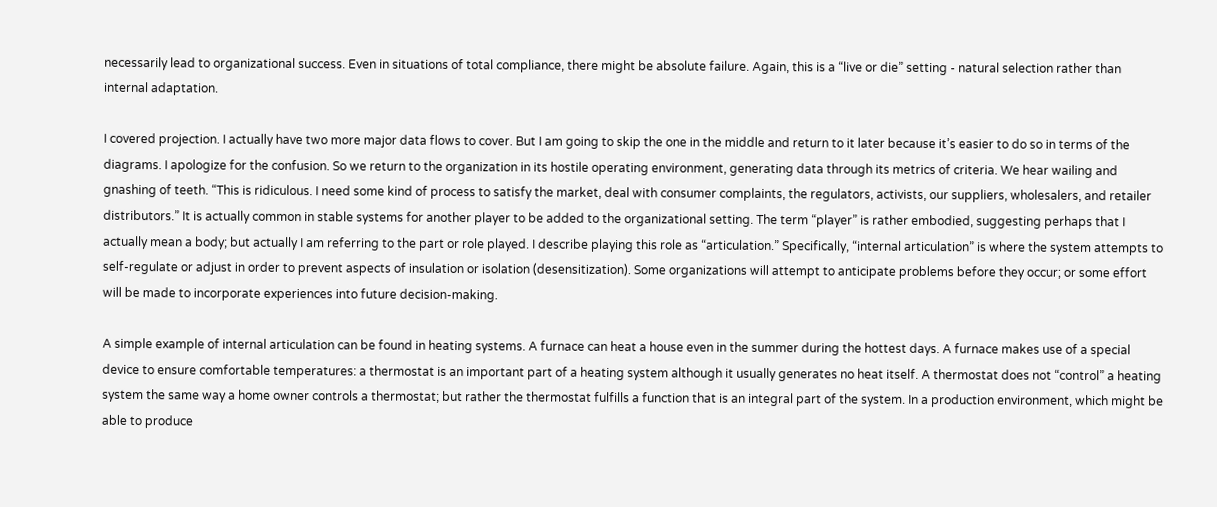necessarily lead to organizational success. Even in situations of total compliance, there might be absolute failure. Again, this is a “live or die” setting - natural selection rather than internal adaptation.

I covered projection. I actually have two more major data flows to cover. But I am going to skip the one in the middle and return to it later because it’s easier to do so in terms of the diagrams. I apologize for the confusion. So we return to the organization in its hostile operating environment, generating data through its metrics of criteria. We hear wailing and gnashing of teeth. “This is ridiculous. I need some kind of process to satisfy the market, deal with consumer complaints, the regulators, activists, our suppliers, wholesalers, and retailer distributors.” It is actually common in stable systems for another player to be added to the organizational setting. The term “player” is rather embodied, suggesting perhaps that I actually mean a body; but actually I am referring to the part or role played. I describe playing this role as “articulation.” Specifically, “internal articulation” is where the system attempts to self-regulate or adjust in order to prevent aspects of insulation or isolation (desensitization). Some organizations will attempt to anticipate problems before they occur; or some effort will be made to incorporate experiences into future decision-making.

A simple example of internal articulation can be found in heating systems. A furnace can heat a house even in the summer during the hottest days. A furnace makes use of a special device to ensure comfortable temperatures: a thermostat is an important part of a heating system although it usually generates no heat itself. A thermostat does not “control” a heating system the same way a home owner controls a thermostat; but rather the thermostat fulfills a function that is an integral part of the system. In a production environment, which might be able to produce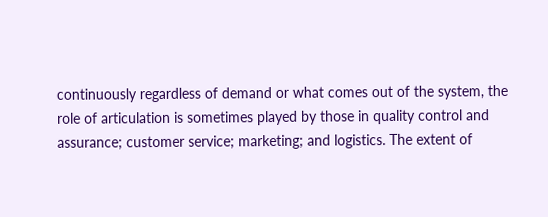continuously regardless of demand or what comes out of the system, the role of articulation is sometimes played by those in quality control and assurance; customer service; marketing; and logistics. The extent of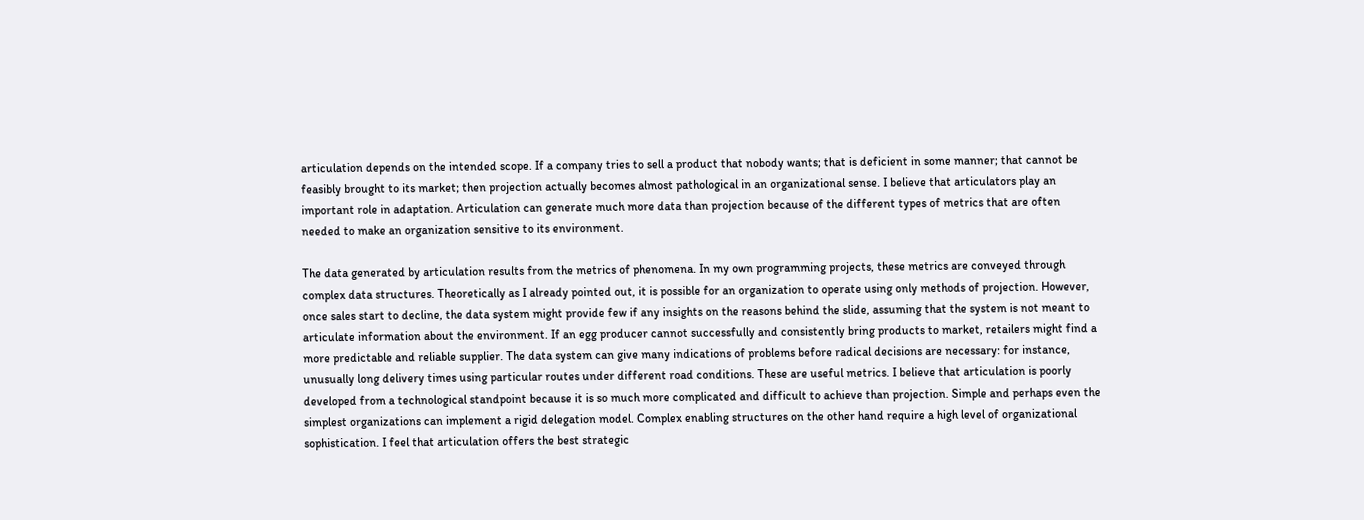articulation depends on the intended scope. If a company tries to sell a product that nobody wants; that is deficient in some manner; that cannot be feasibly brought to its market; then projection actually becomes almost pathological in an organizational sense. I believe that articulators play an important role in adaptation. Articulation can generate much more data than projection because of the different types of metrics that are often needed to make an organization sensitive to its environment.

The data generated by articulation results from the metrics of phenomena. In my own programming projects, these metrics are conveyed through complex data structures. Theoretically as I already pointed out, it is possible for an organization to operate using only methods of projection. However, once sales start to decline, the data system might provide few if any insights on the reasons behind the slide, assuming that the system is not meant to articulate information about the environment. If an egg producer cannot successfully and consistently bring products to market, retailers might find a more predictable and reliable supplier. The data system can give many indications of problems before radical decisions are necessary: for instance, unusually long delivery times using particular routes under different road conditions. These are useful metrics. I believe that articulation is poorly developed from a technological standpoint because it is so much more complicated and difficult to achieve than projection. Simple and perhaps even the simplest organizations can implement a rigid delegation model. Complex enabling structures on the other hand require a high level of organizational sophistication. I feel that articulation offers the best strategic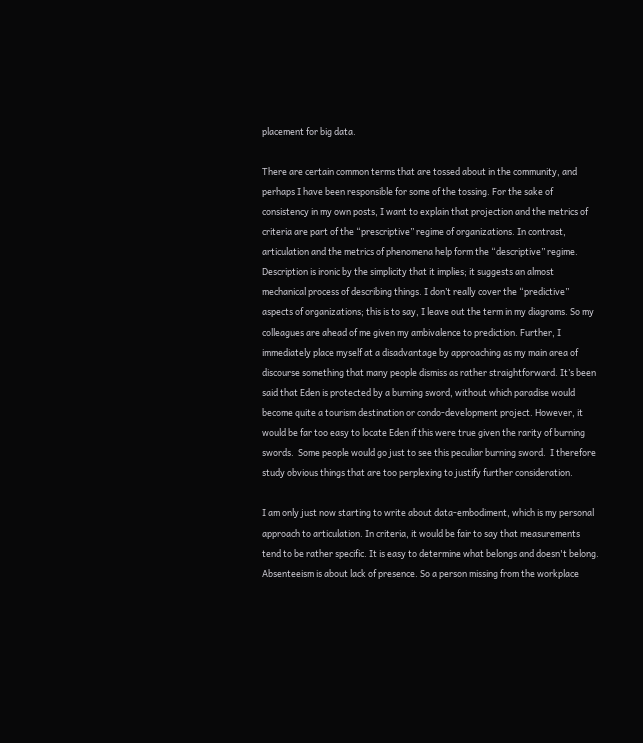placement for big data.

There are certain common terms that are tossed about in the community, and perhaps I have been responsible for some of the tossing. For the sake of consistency in my own posts, I want to explain that projection and the metrics of criteria are part of the “prescriptive” regime of organizations. In contrast, articulation and the metrics of phenomena help form the “descriptive” regime. Description is ironic by the simplicity that it implies; it suggests an almost mechanical process of describing things. I don’t really cover the “predictive” aspects of organizations; this is to say, I leave out the term in my diagrams. So my colleagues are ahead of me given my ambivalence to prediction. Further, I immediately place myself at a disadvantage by approaching as my main area of discourse something that many people dismiss as rather straightforward. It’s been said that Eden is protected by a burning sword, without which paradise would become quite a tourism destination or condo-development project. However, it would be far too easy to locate Eden if this were true given the rarity of burning swords.  Some people would go just to see this peculiar burning sword.  I therefore study obvious things that are too perplexing to justify further consideration.

I am only just now starting to write about data-embodiment, which is my personal approach to articulation. In criteria, it would be fair to say that measurements tend to be rather specific. It is easy to determine what belongs and doesn't belong. Absenteeism is about lack of presence. So a person missing from the workplace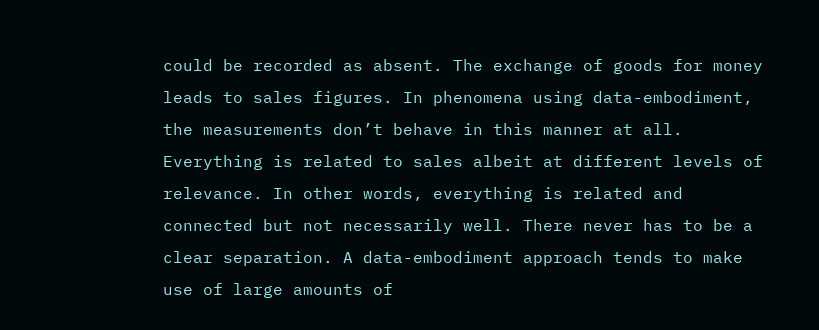could be recorded as absent. The exchange of goods for money leads to sales figures. In phenomena using data-embodiment, the measurements don’t behave in this manner at all. Everything is related to sales albeit at different levels of relevance. In other words, everything is related and connected but not necessarily well. There never has to be a clear separation. A data-embodiment approach tends to make use of large amounts of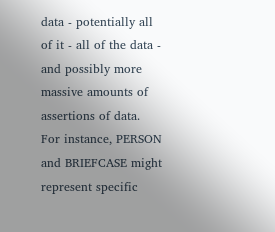data - potentially all of it - all of the data - and possibly more massive amounts of assertions of data. For instance, PERSON and BRIEFCASE might represent specific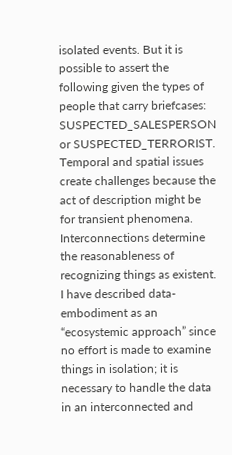isolated events. But it is possible to assert the following given the types of people that carry briefcases: SUSPECTED_SALESPERSON or SUSPECTED_TERRORIST. Temporal and spatial issues create challenges because the act of description might be for transient phenomena. Interconnections determine the reasonableness of recognizing things as existent. I have described data-embodiment as an “ecosystemic approach” since no effort is made to examine things in isolation; it is necessary to handle the data in an interconnected and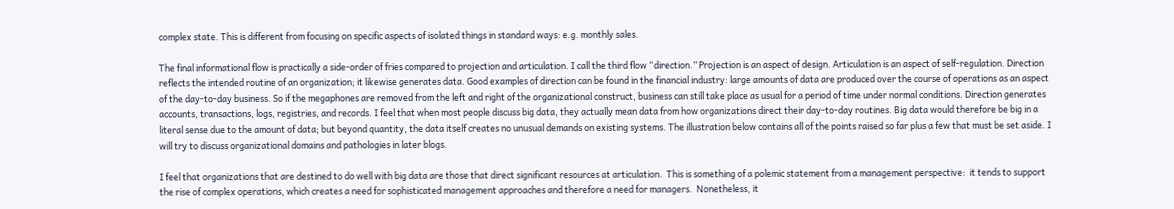complex state. This is different from focusing on specific aspects of isolated things in standard ways: e.g. monthly sales.

The final informational flow is practically a side-order of fries compared to projection and articulation. I call the third flow “direction.” Projection is an aspect of design. Articulation is an aspect of self-regulation. Direction reflects the intended routine of an organization; it likewise generates data. Good examples of direction can be found in the financial industry: large amounts of data are produced over the course of operations as an aspect of the day-to-day business. So if the megaphones are removed from the left and right of the organizational construct, business can still take place as usual for a period of time under normal conditions. Direction generates accounts, transactions, logs, registries, and records. I feel that when most people discuss big data, they actually mean data from how organizations direct their day-to-day routines. Big data would therefore be big in a literal sense due to the amount of data; but beyond quantity, the data itself creates no unusual demands on existing systems. The illustration below contains all of the points raised so far plus a few that must be set aside. I will try to discuss organizational domains and pathologies in later blogs.

I feel that organizations that are destined to do well with big data are those that direct significant resources at articulation.  This is something of a polemic statement from a management perspective:  it tends to support the rise of complex operations, which creates a need for sophisticated management approaches and therefore a need for managers.  Nonetheless, it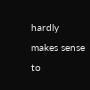hardly makes sense to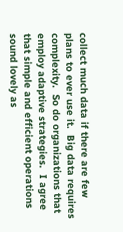collect much data if there are few plans to ever use it.  Big data requires complexity.  So do organizations that employ adaptive strategies.  I agree that simple and efficient operations sound lovely as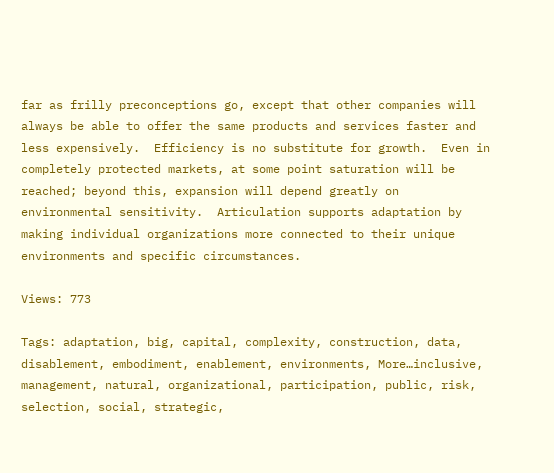far as frilly preconceptions go, except that other companies will always be able to offer the same products and services faster and less expensively.  Efficiency is no substitute for growth.  Even in completely protected markets, at some point saturation will be reached; beyond this, expansion will depend greatly on environmental sensitivity.  Articulation supports adaptation by making individual organizations more connected to their unique environments and specific circumstances.

Views: 773

Tags: adaptation, big, capital, complexity, construction, data, disablement, embodiment, enablement, environments, More…inclusive, management, natural, organizational, participation, public, risk, selection, social, strategic,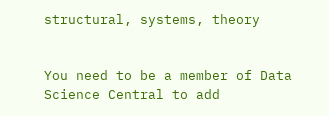structural, systems, theory


You need to be a member of Data Science Central to add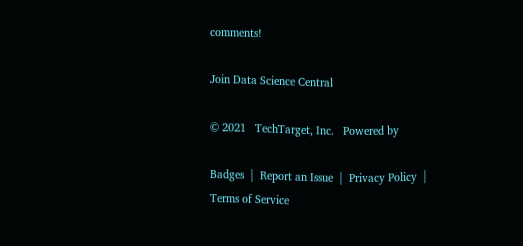comments!

Join Data Science Central

© 2021   TechTarget, Inc.   Powered by

Badges  |  Report an Issue  |  Privacy Policy  |  Terms of Service